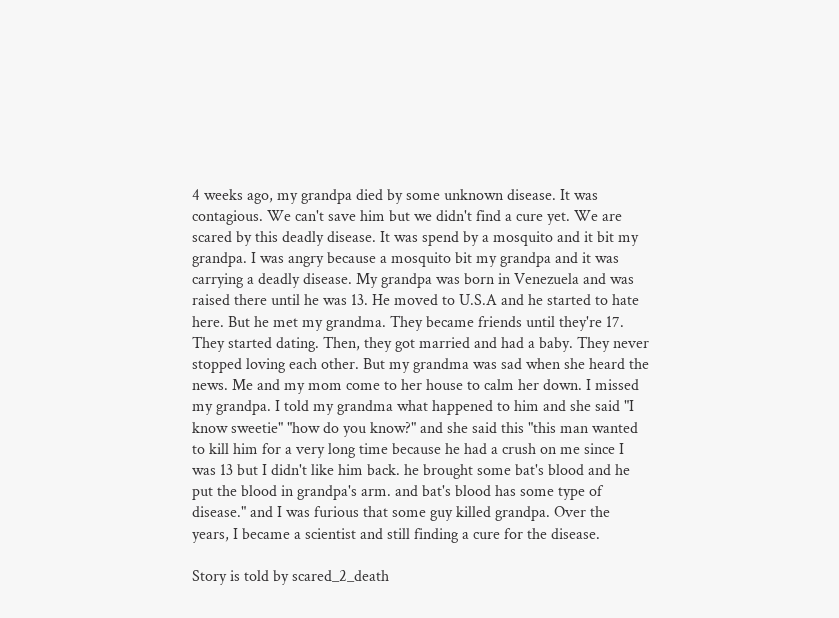4 weeks ago, my grandpa died by some unknown disease. It was contagious. We can't save him but we didn't find a cure yet. We are scared by this deadly disease. It was spend by a mosquito and it bit my grandpa. I was angry because a mosquito bit my grandpa and it was carrying a deadly disease. My grandpa was born in Venezuela and was raised there until he was 13. He moved to U.S.A and he started to hate here. But he met my grandma. They became friends until they're 17. They started dating. Then, they got married and had a baby. They never stopped loving each other. But my grandma was sad when she heard the news. Me and my mom come to her house to calm her down. I missed my grandpa. I told my grandma what happened to him and she said "I know sweetie" "how do you know?" and she said this "this man wanted to kill him for a very long time because he had a crush on me since I was 13 but I didn't like him back. he brought some bat's blood and he put the blood in grandpa's arm. and bat's blood has some type of disease." and I was furious that some guy killed grandpa. Over the years, I became a scientist and still finding a cure for the disease.

Story is told by scared_2_death